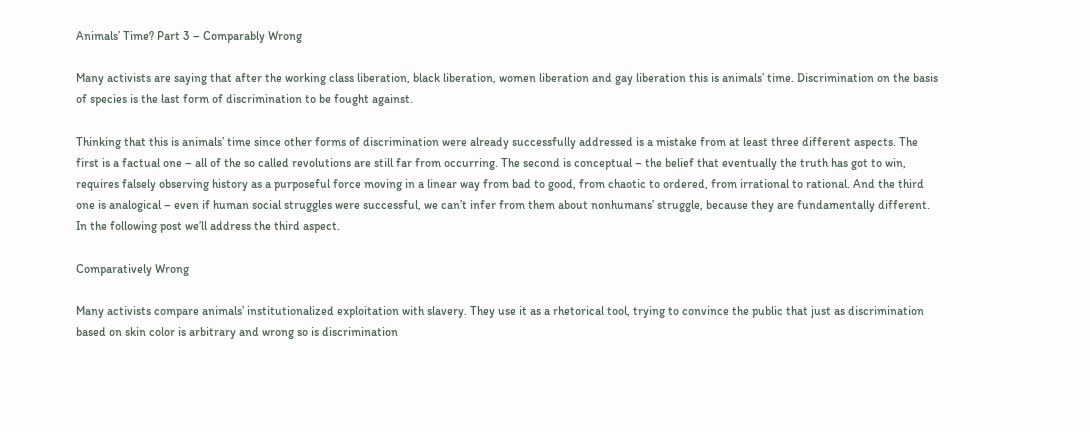Animals’ Time? Part 3 – Comparably Wrong

Many activists are saying that after the working class liberation, black liberation, women liberation and gay liberation this is animals’ time. Discrimination on the basis of species is the last form of discrimination to be fought against.

Thinking that this is animals’ time since other forms of discrimination were already successfully addressed is a mistake from at least three different aspects. The first is a factual one – all of the so called revolutions are still far from occurring. The second is conceptual – the belief that eventually the truth has got to win, requires falsely observing history as a purposeful force moving in a linear way from bad to good, from chaotic to ordered, from irrational to rational. And the third one is analogical – even if human social struggles were successful, we can’t infer from them about nonhumans’ struggle, because they are fundamentally different.
In the following post we’ll address the third aspect.

Comparatively Wrong

Many activists compare animals’ institutionalized exploitation with slavery. They use it as a rhetorical tool, trying to convince the public that just as discrimination based on skin color is arbitrary and wrong so is discrimination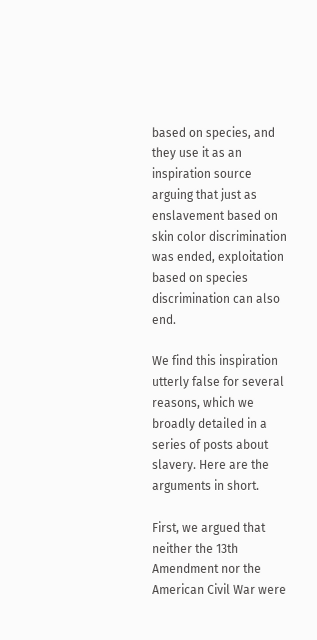based on species, and they use it as an inspiration source arguing that just as enslavement based on skin color discrimination was ended, exploitation based on species discrimination can also end.

We find this inspiration utterly false for several reasons, which we broadly detailed in a series of posts about slavery. Here are the arguments in short.

First, we argued that neither the 13th Amendment nor the American Civil War were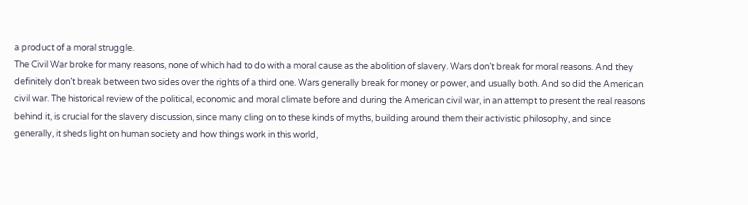a product of a moral struggle.
The Civil War broke for many reasons, none of which had to do with a moral cause as the abolition of slavery. Wars don’t break for moral reasons. And they definitely don’t break between two sides over the rights of a third one. Wars generally break for money or power, and usually both. And so did the American civil war. The historical review of the political, economic and moral climate before and during the American civil war, in an attempt to present the real reasons behind it, is crucial for the slavery discussion, since many cling on to these kinds of myths, building around them their activistic philosophy, and since generally, it sheds light on human society and how things work in this world,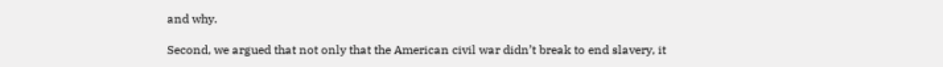and why.

Second, we argued that not only that the American civil war didn’t break to end slavery, it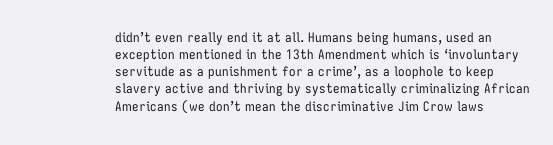didn’t even really end it at all. Humans being humans, used an exception mentioned in the 13th Amendment which is ‘involuntary servitude as a punishment for a crime’, as a loophole to keep slavery active and thriving by systematically criminalizing African Americans (we don’t mean the discriminative Jim Crow laws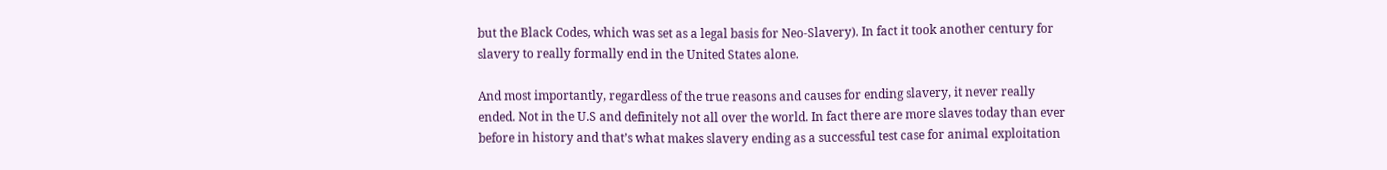but the Black Codes, which was set as a legal basis for Neo-Slavery). In fact it took another century for slavery to really formally end in the United States alone.

And most importantly, regardless of the true reasons and causes for ending slavery, it never really ended. Not in the U.S and definitely not all over the world. In fact there are more slaves today than ever before in history and that’s what makes slavery ending as a successful test case for animal exploitation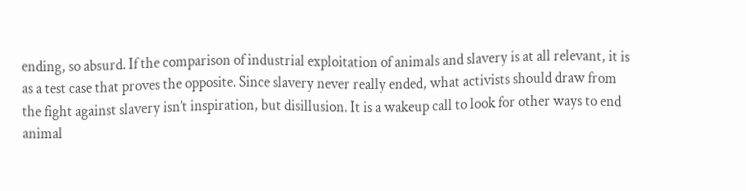ending, so absurd. If the comparison of industrial exploitation of animals and slavery is at all relevant, it is as a test case that proves the opposite. Since slavery never really ended, what activists should draw from the fight against slavery isn’t inspiration, but disillusion. It is a wakeup call to look for other ways to end animal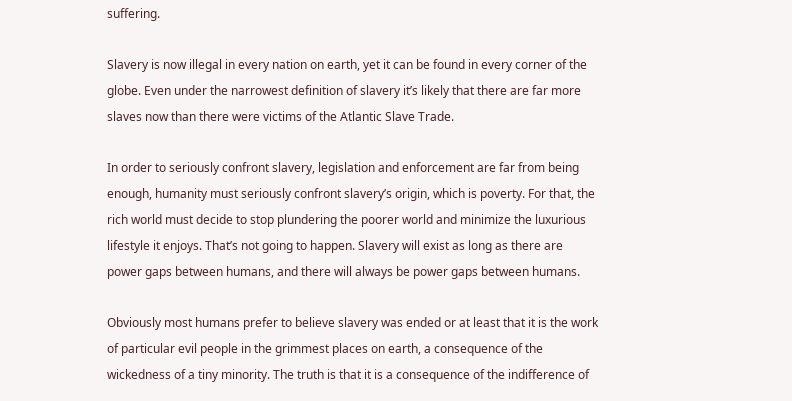suffering.

Slavery is now illegal in every nation on earth, yet it can be found in every corner of the globe. Even under the narrowest definition of slavery it’s likely that there are far more slaves now than there were victims of the Atlantic Slave Trade.

In order to seriously confront slavery, legislation and enforcement are far from being enough, humanity must seriously confront slavery’s origin, which is poverty. For that, the rich world must decide to stop plundering the poorer world and minimize the luxurious lifestyle it enjoys. That’s not going to happen. Slavery will exist as long as there are power gaps between humans, and there will always be power gaps between humans.

Obviously most humans prefer to believe slavery was ended or at least that it is the work of particular evil people in the grimmest places on earth, a consequence of the wickedness of a tiny minority. The truth is that it is a consequence of the indifference of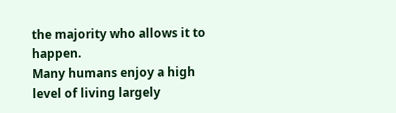the majority who allows it to happen.
Many humans enjoy a high level of living largely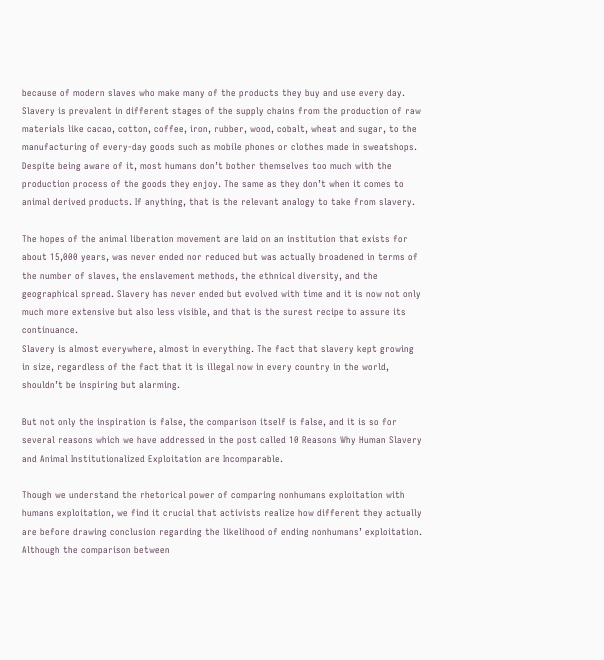because of modern slaves who make many of the products they buy and use every day. Slavery is prevalent in different stages of the supply chains from the production of raw materials like cacao, cotton, coffee, iron, rubber, wood, cobalt, wheat and sugar, to the manufacturing of every-day goods such as mobile phones or clothes made in sweatshops.
Despite being aware of it, most humans don’t bother themselves too much with the production process of the goods they enjoy. The same as they don’t when it comes to animal derived products. If anything, that is the relevant analogy to take from slavery.

The hopes of the animal liberation movement are laid on an institution that exists for about 15,000 years, was never ended nor reduced but was actually broadened in terms of the number of slaves, the enslavement methods, the ethnical diversity, and the geographical spread. Slavery has never ended but evolved with time and it is now not only much more extensive but also less visible, and that is the surest recipe to assure its continuance.
Slavery is almost everywhere, almost in everything. The fact that slavery kept growing in size, regardless of the fact that it is illegal now in every country in the world, shouldn’t be inspiring but alarming.

But not only the inspiration is false, the comparison itself is false, and it is so for several reasons which we have addressed in the post called 10 Reasons Why Human Slavery and Animal Institutionalized Exploitation are Incomparable.

Though we understand the rhetorical power of comparing nonhumans exploitation with humans exploitation, we find it crucial that activists realize how different they actually are before drawing conclusion regarding the likelihood of ending nonhumans’ exploitation.
Although the comparison between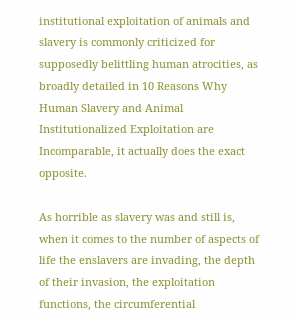institutional exploitation of animals and slavery is commonly criticized for supposedly belittling human atrocities, as broadly detailed in 10 Reasons Why Human Slavery and Animal Institutionalized Exploitation are Incomparable, it actually does the exact opposite.

As horrible as slavery was and still is, when it comes to the number of aspects of life the enslavers are invading, the depth of their invasion, the exploitation functions, the circumferential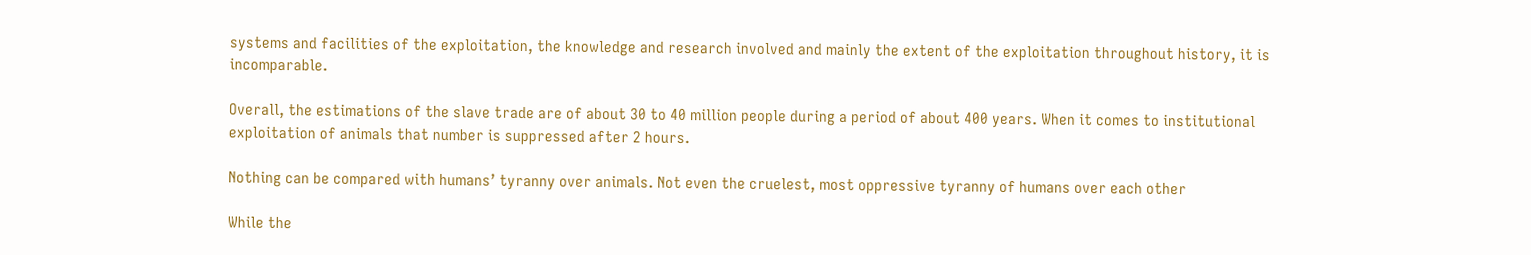systems and facilities of the exploitation, the knowledge and research involved and mainly the extent of the exploitation throughout history, it is incomparable.

Overall, the estimations of the slave trade are of about 30 to 40 million people during a period of about 400 years. When it comes to institutional exploitation of animals that number is suppressed after 2 hours.

Nothing can be compared with humans’ tyranny over animals. Not even the cruelest, most oppressive tyranny of humans over each other

While the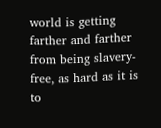world is getting farther and farther from being slavery-free, as hard as it is to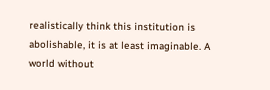realistically think this institution is abolishable, it is at least imaginable. A world without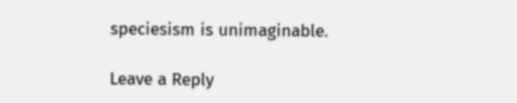speciesism is unimaginable.

Leave a Reply